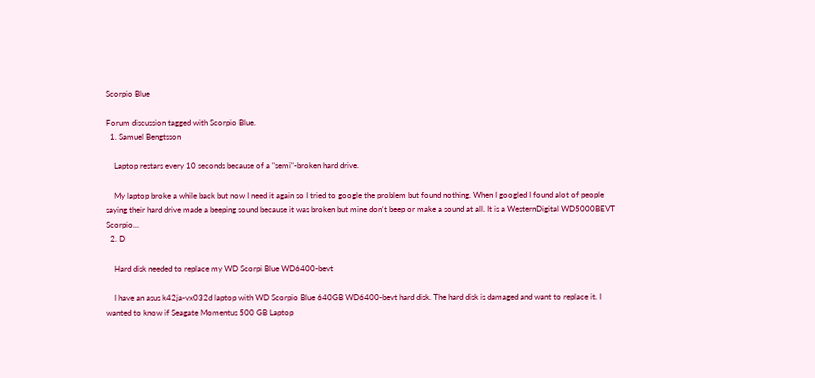Scorpio Blue

Forum discussion tagged with Scorpio Blue.
  1. Samuel Bengtsson

    Laptop restars every 10 seconds because of a "semi"-broken hard drive.

    My laptop broke a while back but now I need it again so I tried to google the problem but found nothing. When I googled I found alot of people saying their hard drive made a beeping sound because it was broken but mine don't beep or make a sound at all. It is a WesternDigital WD5000BEVT Scorpio...
  2. D

    Hard disk needed to replace my WD Scorpi Blue WD6400-bevt

    I have an asus k42ja-vx032d laptop with WD Scorpio Blue 640GB WD6400-bevt hard disk. The hard disk is damaged and want to replace it. I wanted to know if Seagate Momentus 500 GB Laptop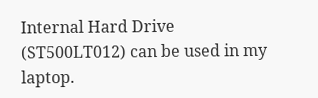Internal Hard Drive (ST500LT012) can be used in my laptop.